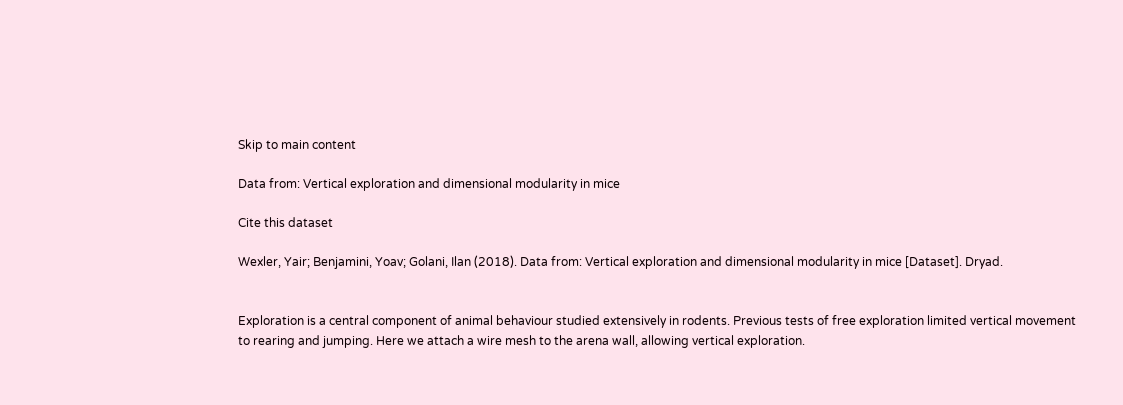Skip to main content

Data from: Vertical exploration and dimensional modularity in mice

Cite this dataset

Wexler, Yair; Benjamini, Yoav; Golani, Ilan (2018). Data from: Vertical exploration and dimensional modularity in mice [Dataset]. Dryad.


Exploration is a central component of animal behaviour studied extensively in rodents. Previous tests of free exploration limited vertical movement to rearing and jumping. Here we attach a wire mesh to the arena wall, allowing vertical exploration.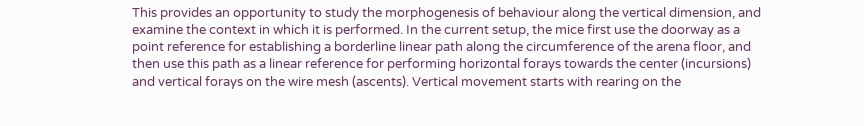This provides an opportunity to study the morphogenesis of behaviour along the vertical dimension, and examine the context in which it is performed. In the current setup, the mice first use the doorway as a point reference for establishing a borderline linear path along the circumference of the arena floor, and then use this path as a linear reference for performing horizontal forays towards the center (incursions) and vertical forays on the wire mesh (ascents). Vertical movement starts with rearing on the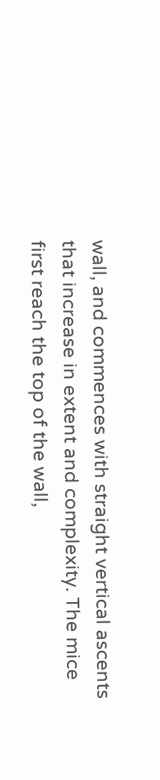wall, and commences with straight vertical ascents that increase in extent and complexity. The mice first reach the top of the wall,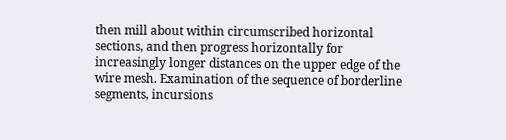then mill about within circumscribed horizontal sections, and then progress horizontally for increasingly longer distances on the upper edge of the wire mesh. Examination of the sequence of borderline segments, incursions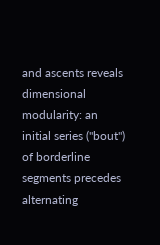and ascents reveals dimensional modularity: an initial series ("bout") of borderline segments precedes alternating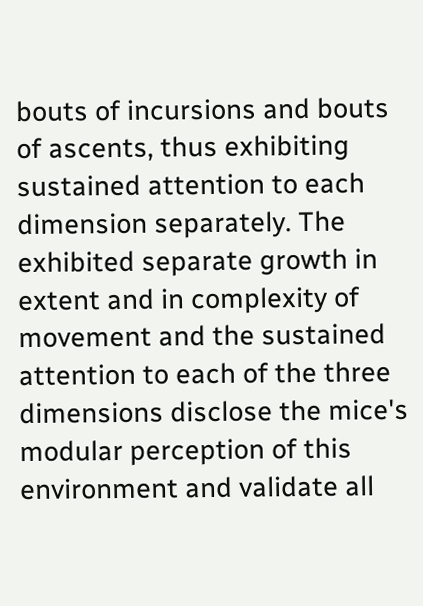bouts of incursions and bouts of ascents, thus exhibiting sustained attention to each dimension separately. The exhibited separate growth in extent and in complexity of movement and the sustained attention to each of the three dimensions disclose the mice's modular perception of this environment and validate all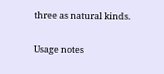three as natural kinds.

Usage notes